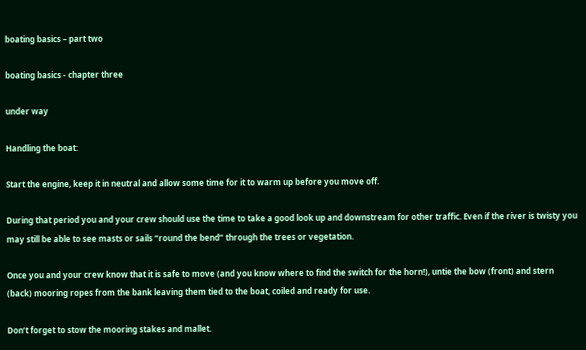boating basics – part two

boating basics - chapter three

under way

Handling the boat:

Start the engine, keep it in neutral and allow some time for it to warm up before you move off.

During that period you and your crew should use the time to take a good look up and downstream for other traffic. Even if the river is twisty you may still be able to see masts or sails “round the bend” through the trees or vegetation.

Once you and your crew know that it is safe to move (and you know where to find the switch for the horn!), untie the bow (front) and stern (back) mooring ropes from the bank leaving them tied to the boat, coiled and ready for use.

Don’t forget to stow the mooring stakes and mallet.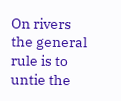On rivers the general rule is to untie the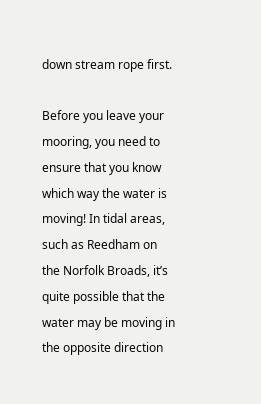down stream rope first.

Before you leave your mooring, you need to ensure that you know which way the water is moving! In tidal areas, such as Reedham on the Norfolk Broads, it’s quite possible that the water may be moving in the opposite direction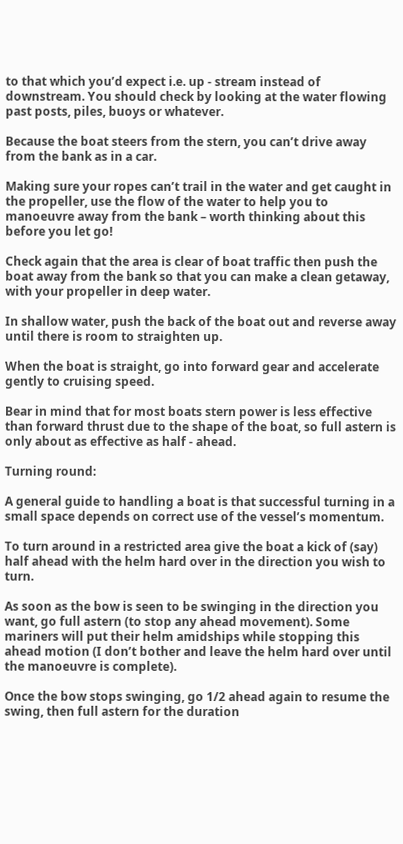to that which you’d expect i.e. up - stream instead of downstream. You should check by looking at the water flowing past posts, piles, buoys or whatever.

Because the boat steers from the stern, you can’t drive away from the bank as in a car.

Making sure your ropes can’t trail in the water and get caught in the propeller, use the flow of the water to help you to manoeuvre away from the bank – worth thinking about this before you let go!

Check again that the area is clear of boat traffic then push the boat away from the bank so that you can make a clean getaway, with your propeller in deep water.

In shallow water, push the back of the boat out and reverse away until there is room to straighten up.

When the boat is straight, go into forward gear and accelerate gently to cruising speed.

Bear in mind that for most boats stern power is less effective than forward thrust due to the shape of the boat, so full astern is only about as effective as half - ahead.

Turning round:

A general guide to handling a boat is that successful turning in a small space depends on correct use of the vessel’s momentum.

To turn around in a restricted area give the boat a kick of (say) half ahead with the helm hard over in the direction you wish to turn.

As soon as the bow is seen to be swinging in the direction you want, go full astern (to stop any ahead movement). Some mariners will put their helm amidships while stopping this ahead motion (I don’t bother and leave the helm hard over until the manoeuvre is complete).

Once the bow stops swinging, go 1/2 ahead again to resume the swing, then full astern for the duration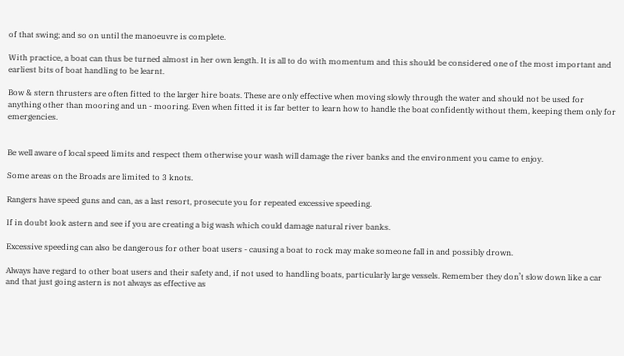of that swing; and so on until the manoeuvre is complete.

With practice, a boat can thus be turned almost in her own length. It is all to do with momentum and this should be considered one of the most important and earliest bits of boat handling to be learnt.

Bow & stern thrusters are often fitted to the larger hire boats. These are only effective when moving slowly through the water and should not be used for anything other than mooring and un - mooring. Even when fitted it is far better to learn how to handle the boat confidently without them, keeping them only for emergencies.


Be well aware of local speed limits and respect them otherwise your wash will damage the river banks and the environment you came to enjoy.

Some areas on the Broads are limited to 3 knots.

Rangers have speed guns and can, as a last resort, prosecute you for repeated excessive speeding.

If in doubt look astern and see if you are creating a big wash which could damage natural river banks.

Excessive speeding can also be dangerous for other boat users - causing a boat to rock may make someone fall in and possibly drown.

Always have regard to other boat users and their safety and, if not used to handling boats, particularly large vessels. Remember they don’t slow down like a car and that just going astern is not always as effective as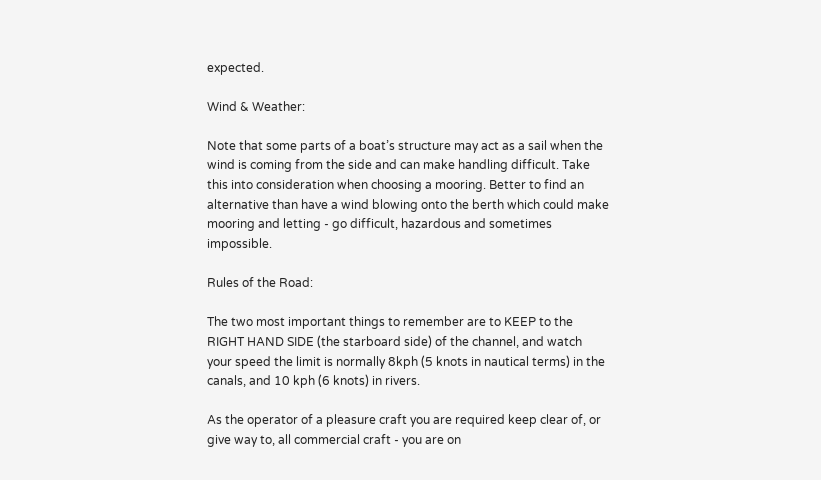expected.

Wind & Weather:

Note that some parts of a boat’s structure may act as a sail when the wind is coming from the side and can make handling difficult. Take this into consideration when choosing a mooring. Better to find an alternative than have a wind blowing onto the berth which could make mooring and letting - go difficult, hazardous and sometimes impossible.

Rules of the Road:

The two most important things to remember are to KEEP to the RIGHT HAND SIDE (the starboard side) of the channel, and watch your speed the limit is normally 8kph (5 knots in nautical terms) in the canals, and 10 kph (6 knots) in rivers.

As the operator of a pleasure craft you are required keep clear of, or give way to, all commercial craft - you are on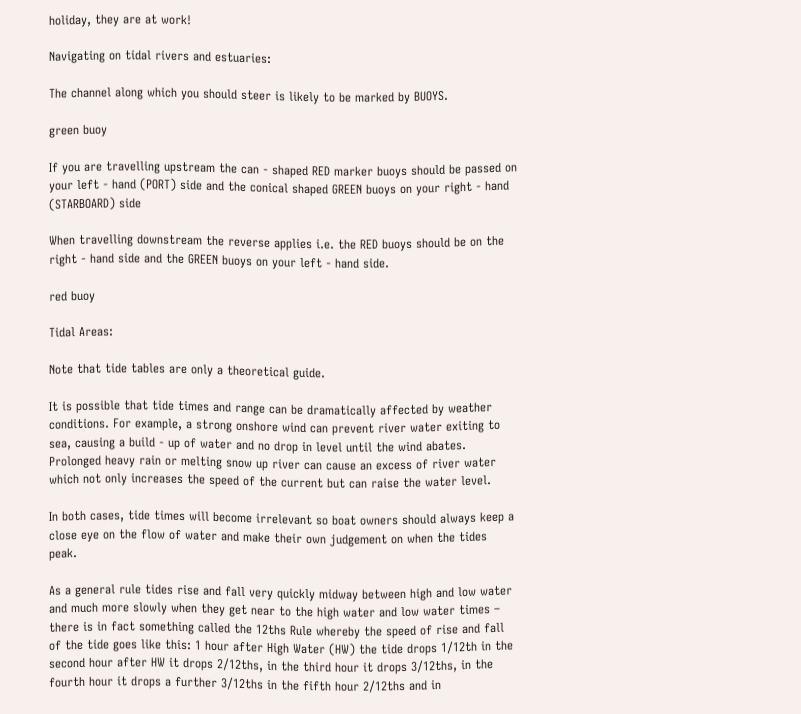holiday, they are at work!

Navigating on tidal rivers and estuaries:

The channel along which you should steer is likely to be marked by BUOYS.

green buoy

If you are travelling upstream the can - shaped RED marker buoys should be passed on your left - hand (PORT) side and the conical shaped GREEN buoys on your right - hand (STARBOARD) side

When travelling downstream the reverse applies i.e. the RED buoys should be on the right - hand side and the GREEN buoys on your left - hand side.

red buoy

Tidal Areas:

Note that tide tables are only a theoretical guide.

It is possible that tide times and range can be dramatically affected by weather conditions. For example, a strong onshore wind can prevent river water exiting to sea, causing a build - up of water and no drop in level until the wind abates. Prolonged heavy rain or melting snow up river can cause an excess of river water which not only increases the speed of the current but can raise the water level.

In both cases, tide times will become irrelevant so boat owners should always keep a close eye on the flow of water and make their own judgement on when the tides peak.

As a general rule tides rise and fall very quickly midway between high and low water and much more slowly when they get near to the high water and low water times – there is in fact something called the 12ths Rule whereby the speed of rise and fall of the tide goes like this: 1 hour after High Water (HW) the tide drops 1/12th in the second hour after HW it drops 2/12ths, in the third hour it drops 3/12ths, in the fourth hour it drops a further 3/12ths in the fifth hour 2/12ths and in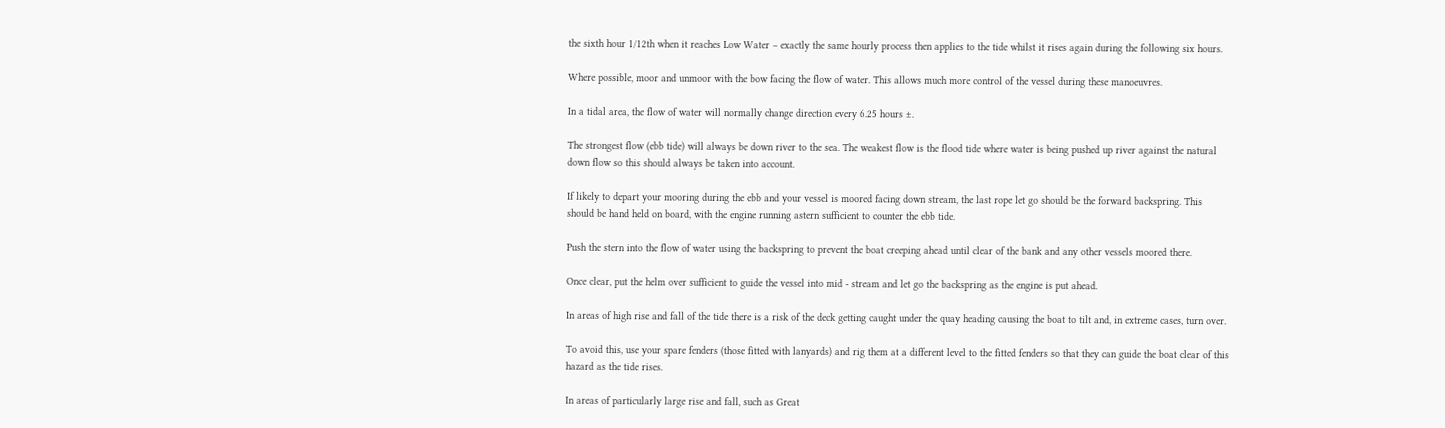the sixth hour 1/12th when it reaches Low Water – exactly the same hourly process then applies to the tide whilst it rises again during the following six hours.

Where possible, moor and unmoor with the bow facing the flow of water. This allows much more control of the vessel during these manoeuvres.

In a tidal area, the flow of water will normally change direction every 6.25 hours ±.

The strongest flow (ebb tide) will always be down river to the sea. The weakest flow is the flood tide where water is being pushed up river against the natural down flow so this should always be taken into account.

If likely to depart your mooring during the ebb and your vessel is moored facing down stream, the last rope let go should be the forward backspring. This should be hand held on board, with the engine running astern sufficient to counter the ebb tide.

Push the stern into the flow of water using the backspring to prevent the boat creeping ahead until clear of the bank and any other vessels moored there.

Once clear, put the helm over sufficient to guide the vessel into mid - stream and let go the backspring as the engine is put ahead.

In areas of high rise and fall of the tide there is a risk of the deck getting caught under the quay heading causing the boat to tilt and, in extreme cases, turn over.

To avoid this, use your spare fenders (those fitted with lanyards) and rig them at a different level to the fitted fenders so that they can guide the boat clear of this hazard as the tide rises.

In areas of particularly large rise and fall, such as Great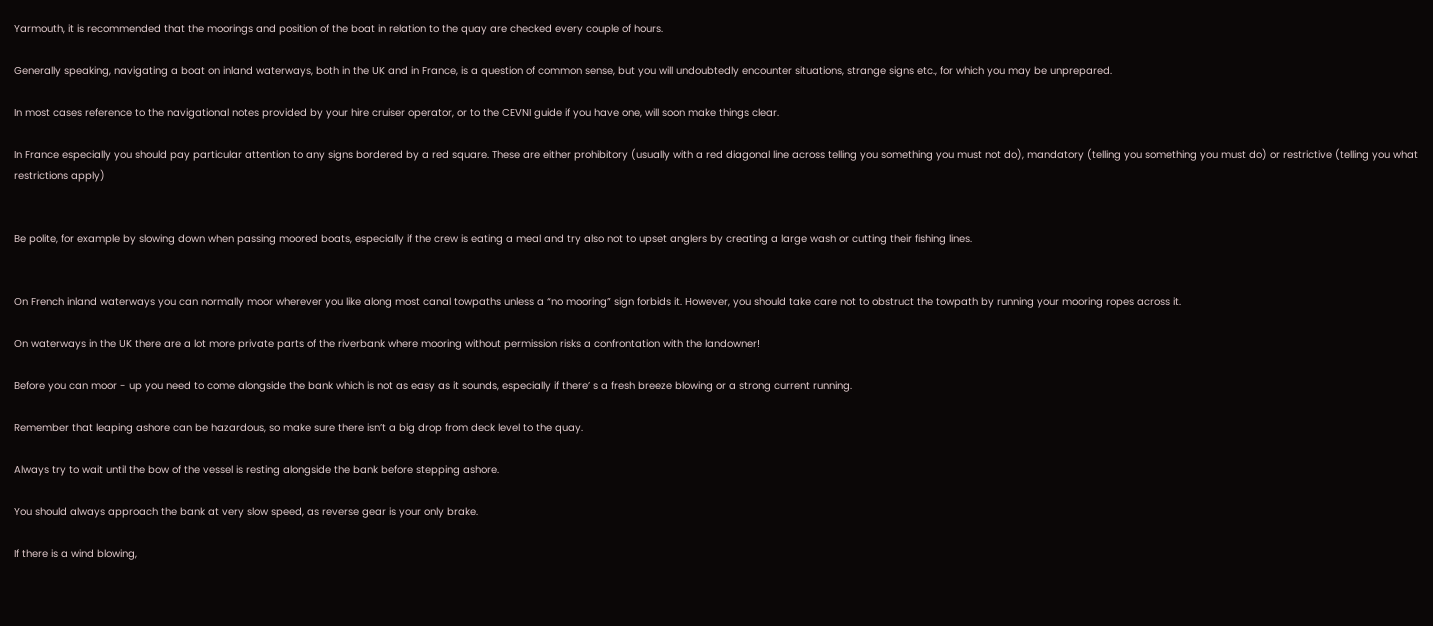Yarmouth, it is recommended that the moorings and position of the boat in relation to the quay are checked every couple of hours.

Generally speaking, navigating a boat on inland waterways, both in the UK and in France, is a question of common sense, but you will undoubtedly encounter situations, strange signs etc., for which you may be unprepared.

In most cases reference to the navigational notes provided by your hire cruiser operator, or to the CEVNI guide if you have one, will soon make things clear.

In France especially you should pay particular attention to any signs bordered by a red square. These are either prohibitory (usually with a red diagonal line across telling you something you must not do), mandatory (telling you something you must do) or restrictive (telling you what restrictions apply)


Be polite, for example by slowing down when passing moored boats, especially if the crew is eating a meal and try also not to upset anglers by creating a large wash or cutting their fishing lines.


On French inland waterways you can normally moor wherever you like along most canal towpaths unless a “no mooring” sign forbids it. However, you should take care not to obstruct the towpath by running your mooring ropes across it.

On waterways in the UK there are a lot more private parts of the riverbank where mooring without permission risks a confrontation with the landowner!

Before you can moor - up you need to come alongside the bank which is not as easy as it sounds, especially if there’ s a fresh breeze blowing or a strong current running.

Remember that leaping ashore can be hazardous, so make sure there isn’t a big drop from deck level to the quay.

Always try to wait until the bow of the vessel is resting alongside the bank before stepping ashore.

You should always approach the bank at very slow speed, as reverse gear is your only brake.

If there is a wind blowing,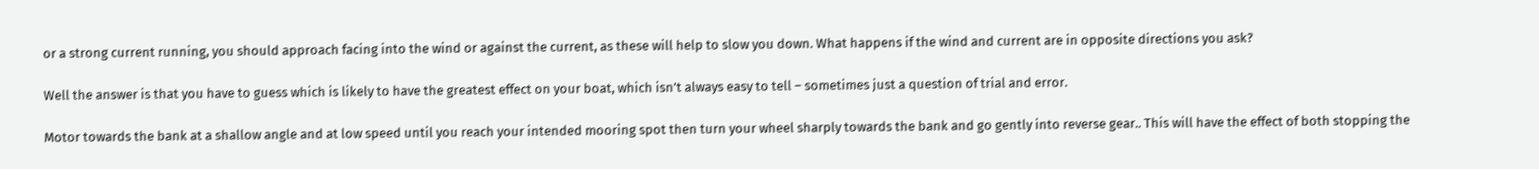or a strong current running, you should approach facing into the wind or against the current, as these will help to slow you down. What happens if the wind and current are in opposite directions you ask?

Well the answer is that you have to guess which is likely to have the greatest effect on your boat, which isn’t always easy to tell – sometimes just a question of trial and error.

Motor towards the bank at a shallow angle and at low speed until you reach your intended mooring spot then turn your wheel sharply towards the bank and go gently into reverse gear.. This will have the effect of both stopping the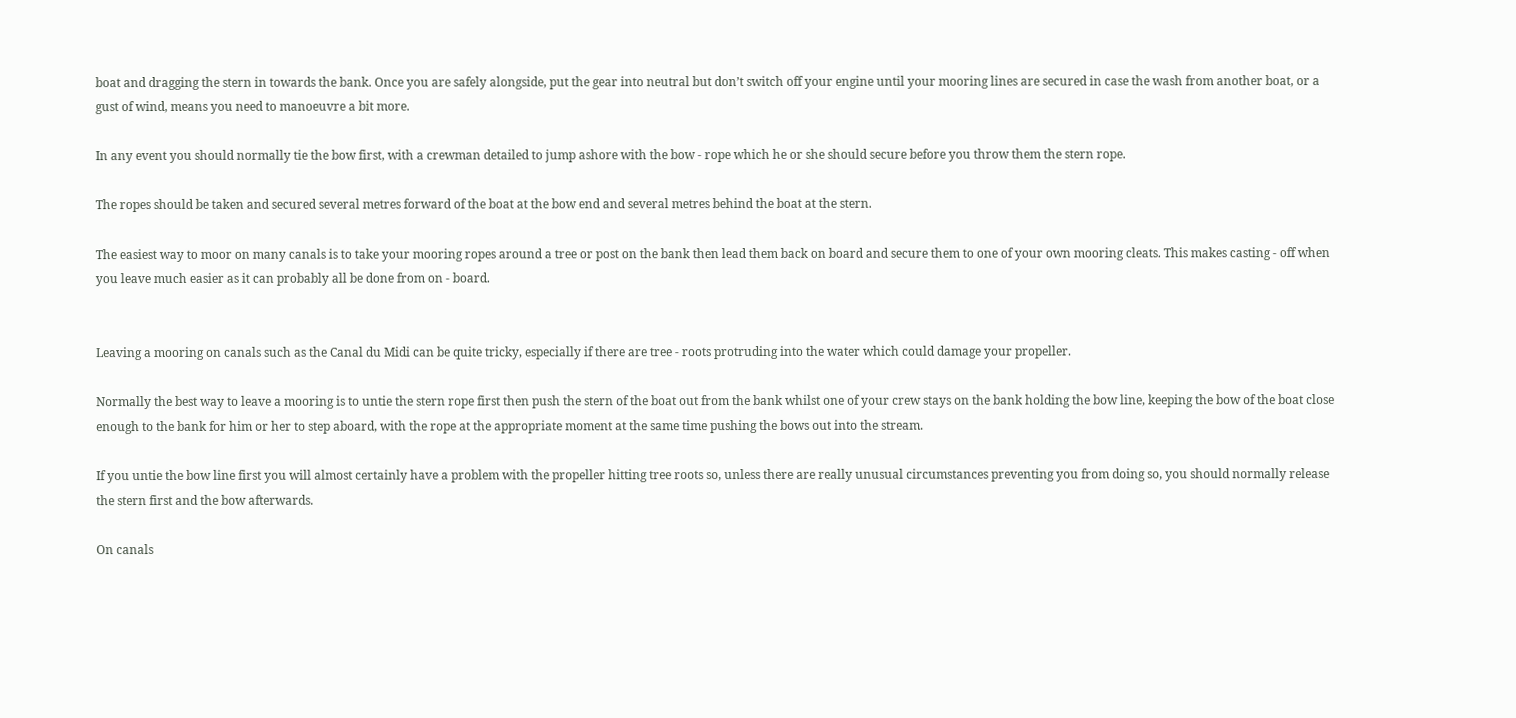boat and dragging the stern in towards the bank. Once you are safely alongside, put the gear into neutral but don’t switch off your engine until your mooring lines are secured in case the wash from another boat, or a gust of wind, means you need to manoeuvre a bit more.

In any event you should normally tie the bow first, with a crewman detailed to jump ashore with the bow - rope which he or she should secure before you throw them the stern rope.

The ropes should be taken and secured several metres forward of the boat at the bow end and several metres behind the boat at the stern.

The easiest way to moor on many canals is to take your mooring ropes around a tree or post on the bank then lead them back on board and secure them to one of your own mooring cleats. This makes casting - off when you leave much easier as it can probably all be done from on - board.


Leaving a mooring on canals such as the Canal du Midi can be quite tricky, especially if there are tree - roots protruding into the water which could damage your propeller.

Normally the best way to leave a mooring is to untie the stern rope first then push the stern of the boat out from the bank whilst one of your crew stays on the bank holding the bow line, keeping the bow of the boat close enough to the bank for him or her to step aboard, with the rope at the appropriate moment at the same time pushing the bows out into the stream.

If you untie the bow line first you will almost certainly have a problem with the propeller hitting tree roots so, unless there are really unusual circumstances preventing you from doing so, you should normally release the stern first and the bow afterwards.

On canals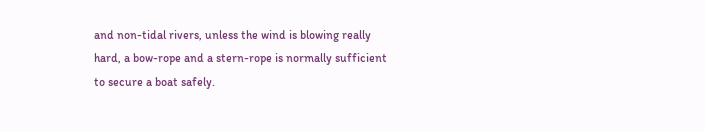and non-tidal rivers, unless the wind is blowing really hard, a bow-rope and a stern-rope is normally sufficient to secure a boat safely.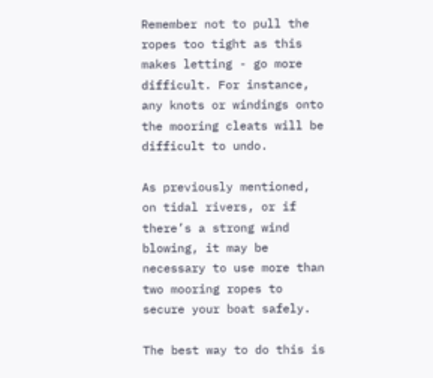Remember not to pull the ropes too tight as this makes letting - go more difficult. For instance, any knots or windings onto the mooring cleats will be difficult to undo.

As previously mentioned, on tidal rivers, or if there’s a strong wind blowing, it may be necessary to use more than two mooring ropes to secure your boat safely.

The best way to do this is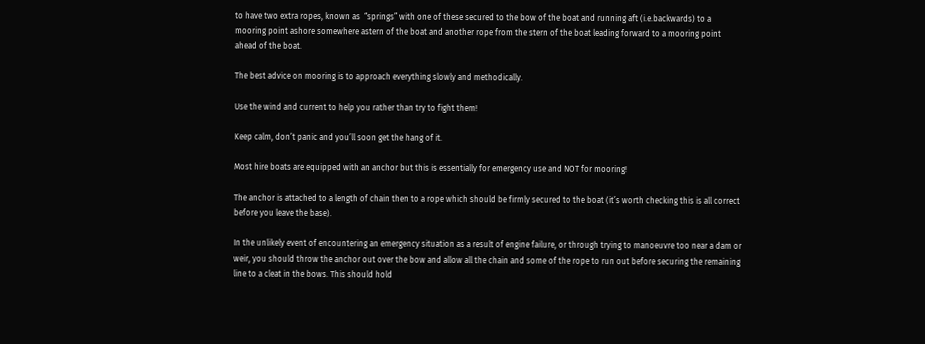to have two extra ropes, known as  “springs” with one of these secured to the bow of the boat and running aft (i.e.backwards) to a mooring point ashore somewhere astern of the boat and another rope from the stern of the boat leading forward to a mooring point ahead of the boat.

The best advice on mooring is to approach everything slowly and methodically.

Use the wind and current to help you rather than try to fight them!

Keep calm, don’t panic and you’ll soon get the hang of it.

Most hire boats are equipped with an anchor but this is essentially for emergency use and NOT for mooring!

The anchor is attached to a length of chain then to a rope which should be firmly secured to the boat (it’s worth checking this is all correct before you leave the base).

In the unlikely event of encountering an emergency situation as a result of engine failure, or through trying to manoeuvre too near a dam or weir, you should throw the anchor out over the bow and allow all the chain and some of the rope to run out before securing the remaining line to a cleat in the bows. This should hold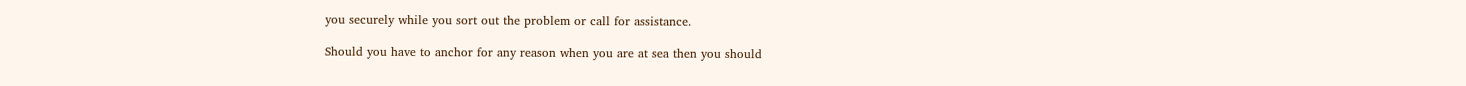you securely while you sort out the problem or call for assistance.

Should you have to anchor for any reason when you are at sea then you should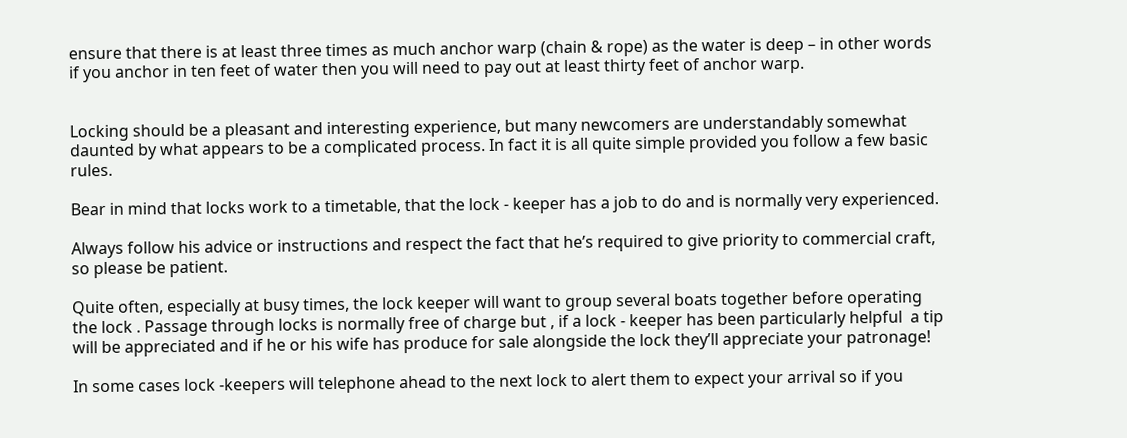ensure that there is at least three times as much anchor warp (chain & rope) as the water is deep – in other words if you anchor in ten feet of water then you will need to pay out at least thirty feet of anchor warp.


Locking should be a pleasant and interesting experience, but many newcomers are understandably somewhat daunted by what appears to be a complicated process. In fact it is all quite simple provided you follow a few basic rules.

Bear in mind that locks work to a timetable, that the lock - keeper has a job to do and is normally very experienced.

Always follow his advice or instructions and respect the fact that he’s required to give priority to commercial craft, so please be patient.

Quite often, especially at busy times, the lock keeper will want to group several boats together before operating the lock . Passage through locks is normally free of charge but , if a lock - keeper has been particularly helpful  a tip will be appreciated and if he or his wife has produce for sale alongside the lock they’ll appreciate your patronage!

In some cases lock -keepers will telephone ahead to the next lock to alert them to expect your arrival so if you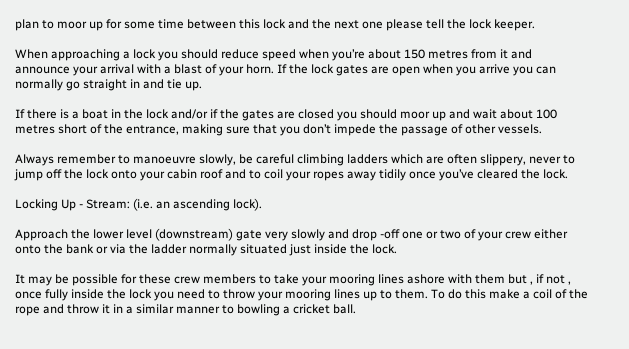plan to moor up for some time between this lock and the next one please tell the lock keeper.

When approaching a lock you should reduce speed when you’re about 150 metres from it and announce your arrival with a blast of your horn. If the lock gates are open when you arrive you can normally go straight in and tie up.

If there is a boat in the lock and/or if the gates are closed you should moor up and wait about 100 metres short of the entrance, making sure that you don’t impede the passage of other vessels.

Always remember to manoeuvre slowly, be careful climbing ladders which are often slippery, never to jump off the lock onto your cabin roof and to coil your ropes away tidily once you’ve cleared the lock.

Locking Up - Stream: (i.e. an ascending lock).

Approach the lower level (downstream) gate very slowly and drop -off one or two of your crew either onto the bank or via the ladder normally situated just inside the lock.

It may be possible for these crew members to take your mooring lines ashore with them but , if not , once fully inside the lock you need to throw your mooring lines up to them. To do this make a coil of the rope and throw it in a similar manner to bowling a cricket ball.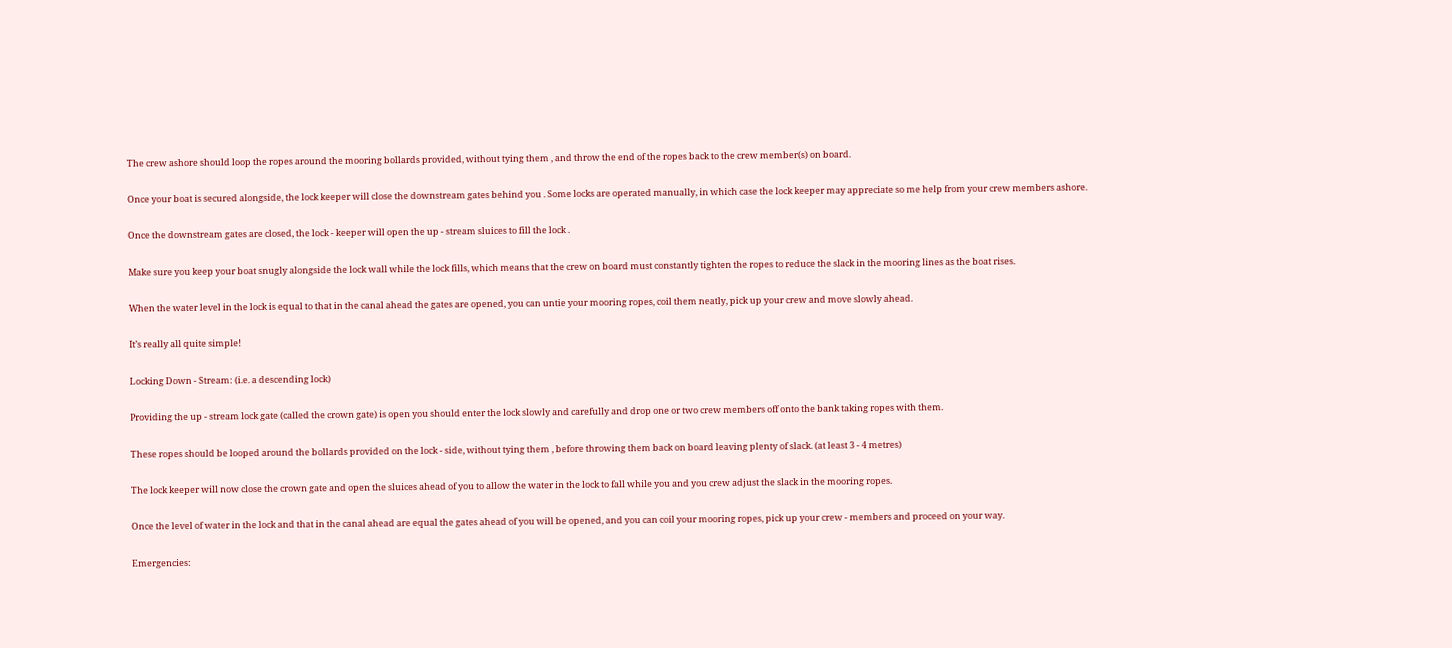The crew ashore should loop the ropes around the mooring bollards provided, without tying them , and throw the end of the ropes back to the crew member(s) on board.

Once your boat is secured alongside, the lock keeper will close the downstream gates behind you . Some locks are operated manually, in which case the lock keeper may appreciate so me help from your crew members ashore.

Once the downstream gates are closed, the lock - keeper will open the up - stream sluices to fill the lock .

Make sure you keep your boat snugly alongside the lock wall while the lock fills, which means that the crew on board must constantly tighten the ropes to reduce the slack in the mooring lines as the boat rises.

When the water level in the lock is equal to that in the canal ahead the gates are opened, you can untie your mooring ropes, coil them neatly, pick up your crew and move slowly ahead.

It’s really all quite simple!

Locking Down - Stream: (i.e. a descending lock)

Providing the up - stream lock gate (called the crown gate) is open you should enter the lock slowly and carefully and drop one or two crew members off onto the bank taking ropes with them.

These ropes should be looped around the bollards provided on the lock - side, without tying them , before throwing them back on board leaving plenty of slack. (at least 3 - 4 metres)

The lock keeper will now close the crown gate and open the sluices ahead of you to allow the water in the lock to fall while you and you crew adjust the slack in the mooring ropes.

Once the level of water in the lock and that in the canal ahead are equal the gates ahead of you will be opened, and you can coil your mooring ropes, pick up your crew - members and proceed on your way.

Emergencies: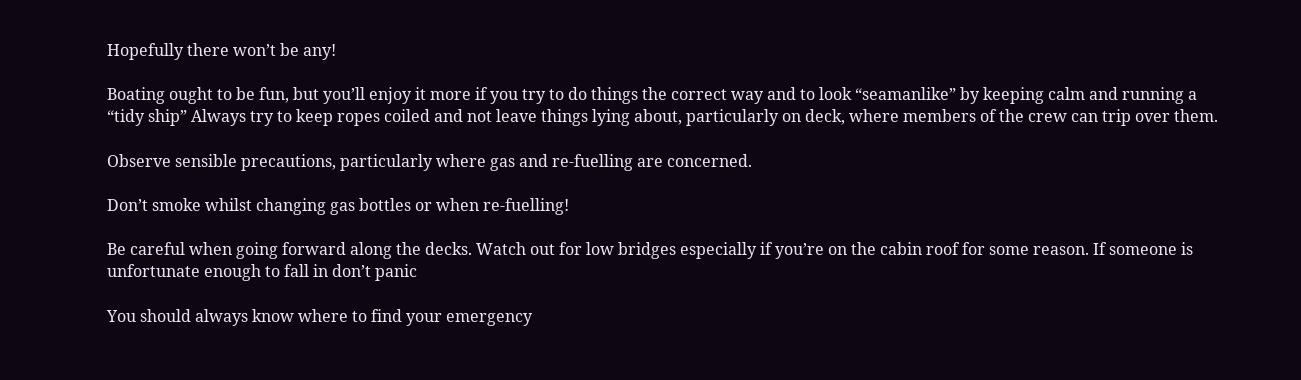Hopefully there won’t be any!

Boating ought to be fun, but you’ll enjoy it more if you try to do things the correct way and to look “seamanlike” by keeping calm and running a “tidy ship” Always try to keep ropes coiled and not leave things lying about, particularly on deck, where members of the crew can trip over them.

Observe sensible precautions, particularly where gas and re-fuelling are concerned.

Don’t smoke whilst changing gas bottles or when re-fuelling!

Be careful when going forward along the decks. Watch out for low bridges especially if you’re on the cabin roof for some reason. If someone is unfortunate enough to fall in don’t panic

You should always know where to find your emergency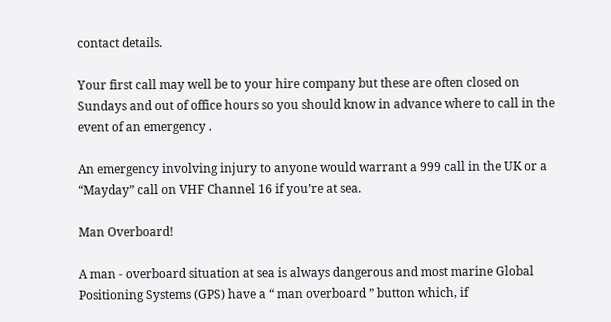contact details.

Your first call may well be to your hire company but these are often closed on Sundays and out of office hours so you should know in advance where to call in the event of an emergency .

An emergency involving injury to anyone would warrant a 999 call in the UK or a “Mayday” call on VHF Channel 16 if you’re at sea.

Man Overboard!

A man - overboard situation at sea is always dangerous and most marine Global Positioning Systems (GPS) have a “ man overboard ” button which, if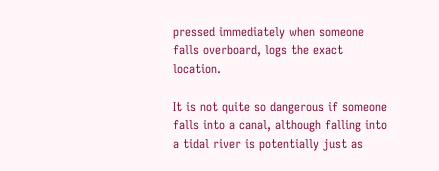pressed immediately when someone falls overboard, logs the exact location.

It is not quite so dangerous if someone falls into a canal, although falling into a tidal river is potentially just as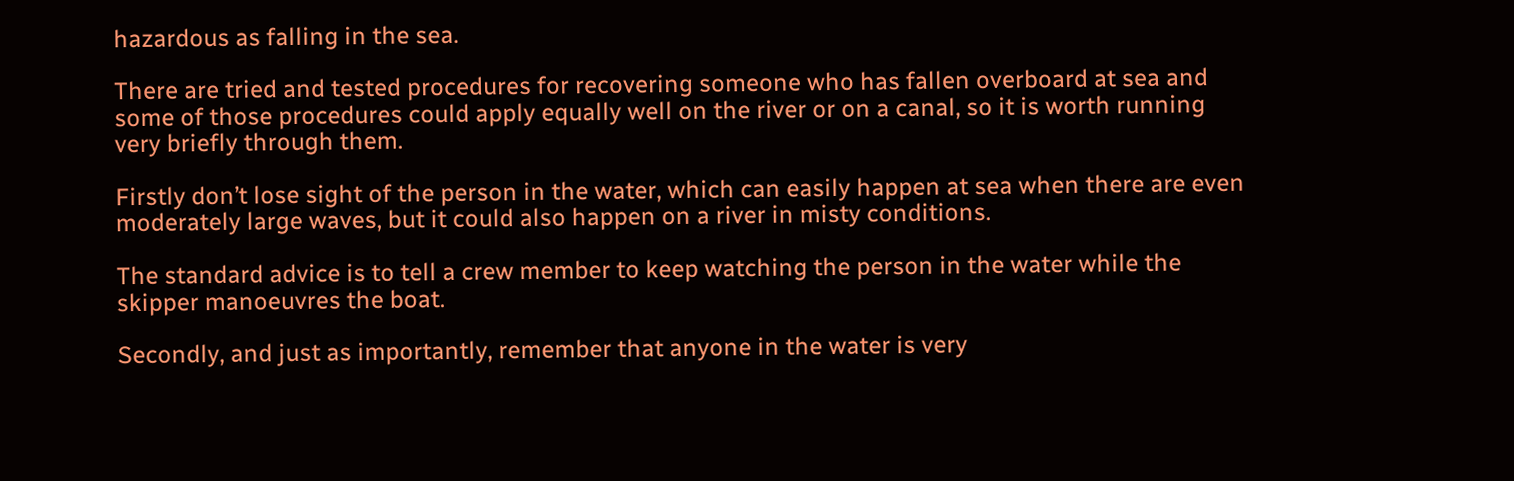hazardous as falling in the sea.

There are tried and tested procedures for recovering someone who has fallen overboard at sea and some of those procedures could apply equally well on the river or on a canal, so it is worth running very briefly through them.

Firstly don’t lose sight of the person in the water, which can easily happen at sea when there are even moderately large waves, but it could also happen on a river in misty conditions.

The standard advice is to tell a crew member to keep watching the person in the water while the skipper manoeuvres the boat.

Secondly, and just as importantly, remember that anyone in the water is very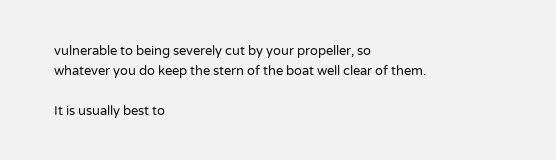vulnerable to being severely cut by your propeller, so whatever you do keep the stern of the boat well clear of them.

It is usually best to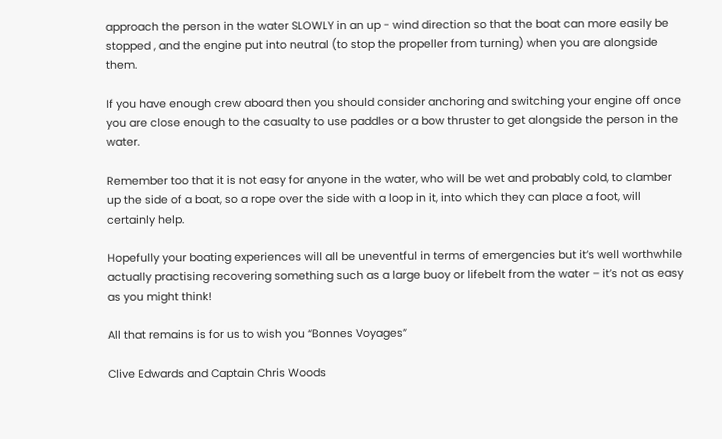approach the person in the water SLOWLY in an up - wind direction so that the boat can more easily be stopped , and the engine put into neutral (to stop the propeller from turning) when you are alongside them.

If you have enough crew aboard then you should consider anchoring and switching your engine off once you are close enough to the casualty to use paddles or a bow thruster to get alongside the person in the water.

Remember too that it is not easy for anyone in the water, who will be wet and probably cold, to clamber up the side of a boat, so a rope over the side with a loop in it, into which they can place a foot, will certainly help.

Hopefully your boating experiences will all be uneventful in terms of emergencies but it’s well worthwhile actually practising recovering something such as a large buoy or lifebelt from the water – it’s not as easy as you might think!

All that remains is for us to wish you “Bonnes Voyages”

Clive Edwards and Captain Chris Woods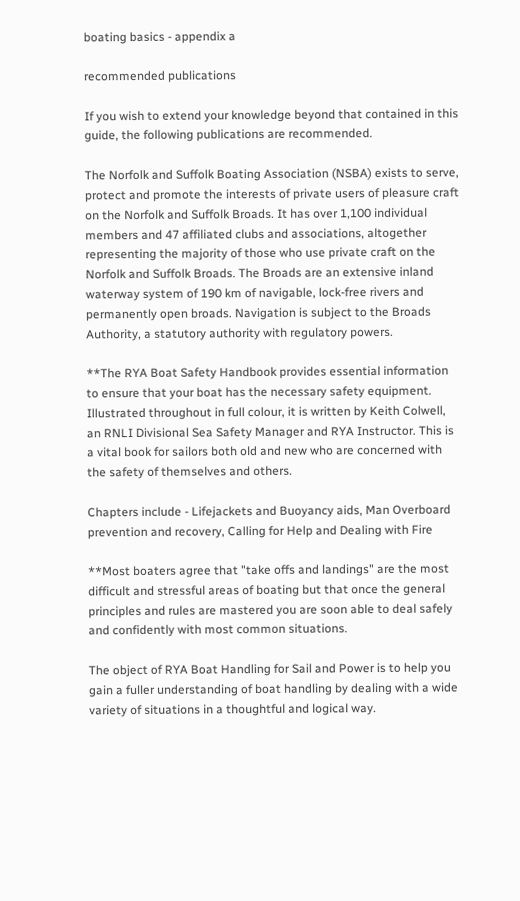boating basics - appendix a

recommended publications

If you wish to extend your knowledge beyond that contained in this guide, the following publications are recommended.

The Norfolk and Suffolk Boating Association (NSBA) exists to serve, protect and promote the interests of private users of pleasure craft on the Norfolk and Suffolk Broads. It has over 1,100 individual members and 47 affiliated clubs and associations, altogether representing the majority of those who use private craft on the Norfolk and Suffolk Broads. The Broads are an extensive inland waterway system of 190 km of navigable, lock-free rivers and permanently open broads. Navigation is subject to the Broads Authority, a statutory authority with regulatory powers.

**The RYA Boat Safety Handbook provides essential information to ensure that your boat has the necessary safety equipment. Illustrated throughout in full colour, it is written by Keith Colwell, an RNLI Divisional Sea Safety Manager and RYA Instructor. This is a vital book for sailors both old and new who are concerned with the safety of themselves and others.

Chapters include - Lifejackets and Buoyancy aids, Man Overboard prevention and recovery, Calling for Help and Dealing with Fire

**Most boaters agree that "take offs and landings" are the most difficult and stressful areas of boating but that once the general principles and rules are mastered you are soon able to deal safely and confidently with most common situations.

The object of RYA Boat Handling for Sail and Power is to help you gain a fuller understanding of boat handling by dealing with a wide variety of situations in a thoughtful and logical way.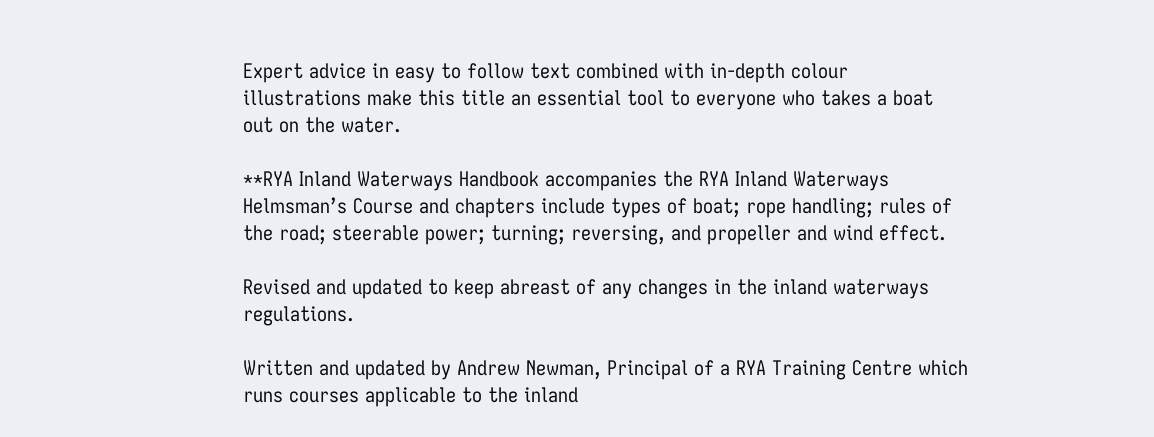Expert advice in easy to follow text combined with in-depth colour illustrations make this title an essential tool to everyone who takes a boat out on the water.

**RYA Inland Waterways Handbook accompanies the RYA Inland Waterways Helmsman’s Course and chapters include types of boat; rope handling; rules of the road; steerable power; turning; reversing, and propeller and wind effect.

Revised and updated to keep abreast of any changes in the inland waterways regulations.

Written and updated by Andrew Newman, Principal of a RYA Training Centre which runs courses applicable to the inland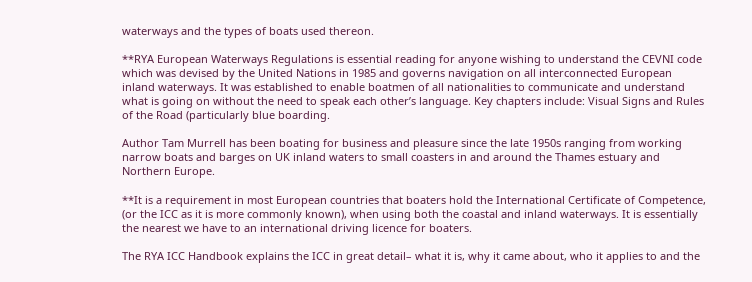waterways and the types of boats used thereon.

**RYA European Waterways Regulations is essential reading for anyone wishing to understand the CEVNI code which was devised by the United Nations in 1985 and governs navigation on all interconnected European inland waterways. It was established to enable boatmen of all nationalities to communicate and understand what is going on without the need to speak each other’s language. Key chapters include: Visual Signs and Rules of the Road (particularly blue boarding.

Author Tam Murrell has been boating for business and pleasure since the late 1950s ranging from working narrow boats and barges on UK inland waters to small coasters in and around the Thames estuary and Northern Europe.

**It is a requirement in most European countries that boaters hold the International Certificate of Competence, (or the ICC as it is more commonly known), when using both the coastal and inland waterways. It is essentially the nearest we have to an international driving licence for boaters.

The RYA ICC Handbook explains the ICC in great detail– what it is, why it came about, who it applies to and the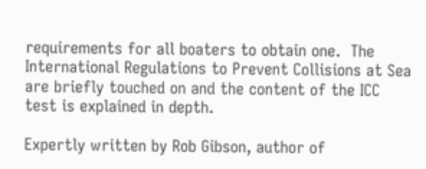requirements for all boaters to obtain one.  The International Regulations to Prevent Collisions at Sea are briefly touched on and the content of the ICC test is explained in depth.

Expertly written by Rob Gibson, author of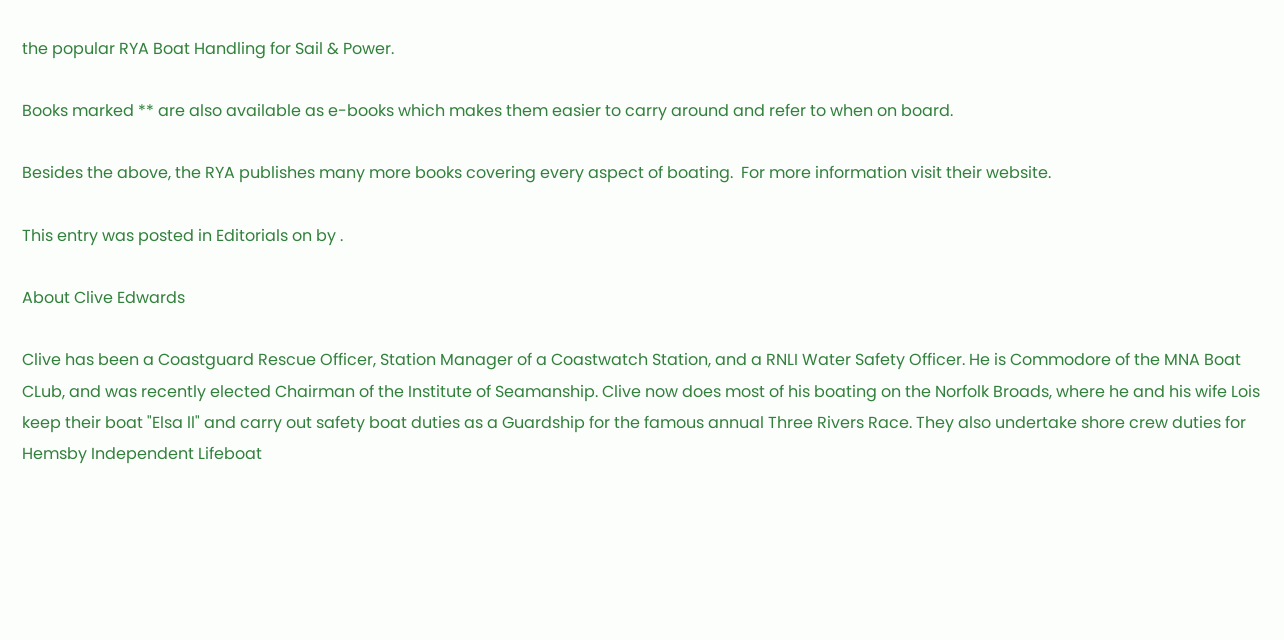the popular RYA Boat Handling for Sail & Power.

Books marked ** are also available as e-books which makes them easier to carry around and refer to when on board.

Besides the above, the RYA publishes many more books covering every aspect of boating.  For more information visit their website.

This entry was posted in Editorials on by .

About Clive Edwards

Clive has been a Coastguard Rescue Officer, Station Manager of a Coastwatch Station, and a RNLI Water Safety Officer. He is Commodore of the MNA Boat CLub, and was recently elected Chairman of the Institute of Seamanship. Clive now does most of his boating on the Norfolk Broads, where he and his wife Lois keep their boat "Elsa ll" and carry out safety boat duties as a Guardship for the famous annual Three Rivers Race. They also undertake shore crew duties for Hemsby Independent Lifeboat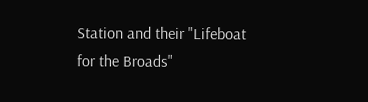Station and their "Lifeboat for the Broads"